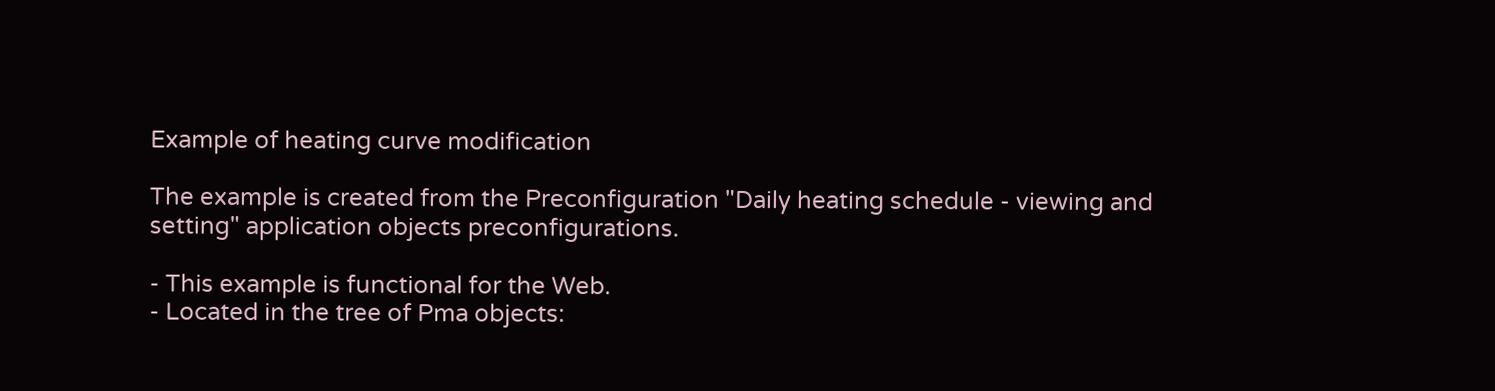Example of heating curve modification

The example is created from the Preconfiguration "Daily heating schedule - viewing and setting" application objects preconfigurations.

- This example is functional for the Web.
- Located in the tree of Pma objects: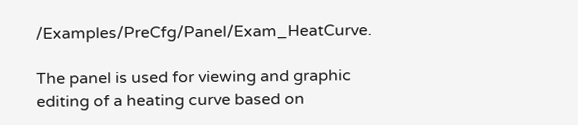/Examples/PreCfg/Panel/Exam_HeatCurve.

The panel is used for viewing and graphic editing of a heating curve based on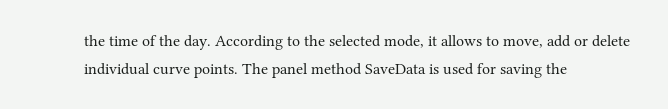the time of the day. According to the selected mode, it allows to move, add or delete individual curve points. The panel method SaveData is used for saving the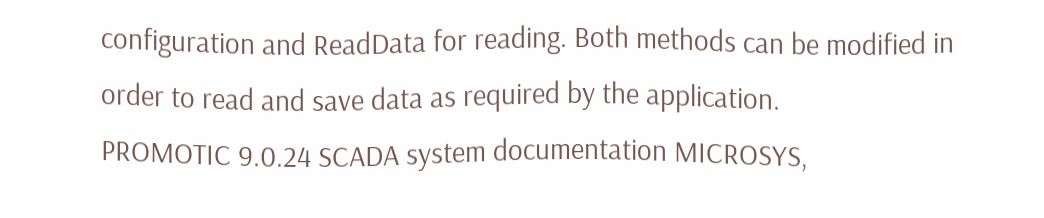configuration and ReadData for reading. Both methods can be modified in order to read and save data as required by the application.
PROMOTIC 9.0.24 SCADA system documentation MICROSYS,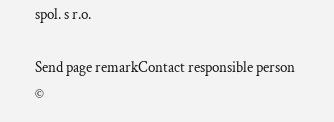spol. s r.o.

Send page remarkContact responsible person
©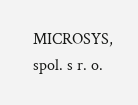MICROSYS, spol. s r. o.